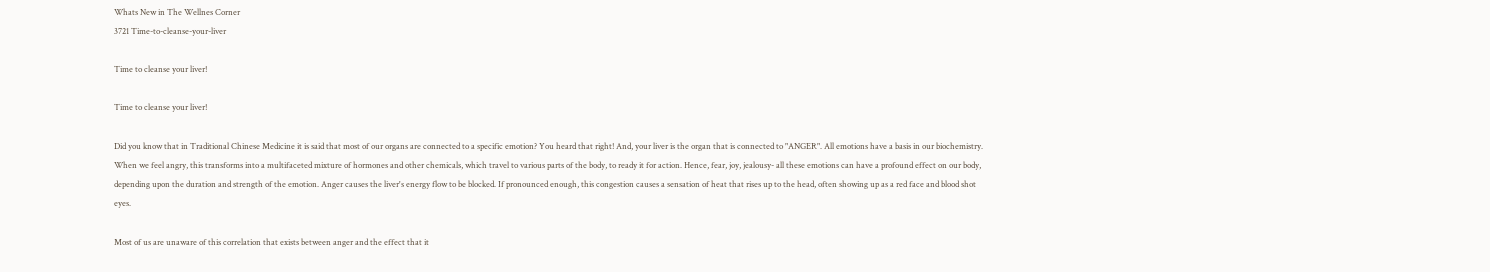Whats New in The Wellnes Corner
3721 Time-to-cleanse-your-liver

Time to cleanse your liver!

Time to cleanse your liver!

Did you know that in Traditional Chinese Medicine it is said that most of our organs are connected to a specific emotion? You heard that right! And, your liver is the organ that is connected to "ANGER". All emotions have a basis in our biochemistry. When we feel angry, this transforms into a multifaceted mixture of hormones and other chemicals, which travel to various parts of the body, to ready it for action. Hence, fear, joy, jealousy- all these emotions can have a profound effect on our body, depending upon the duration and strength of the emotion. Anger causes the liver's energy flow to be blocked. If pronounced enough, this congestion causes a sensation of heat that rises up to the head, often showing up as a red face and blood shot eyes.

Most of us are unaware of this correlation that exists between anger and the effect that it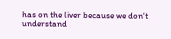has on the liver because we don't understand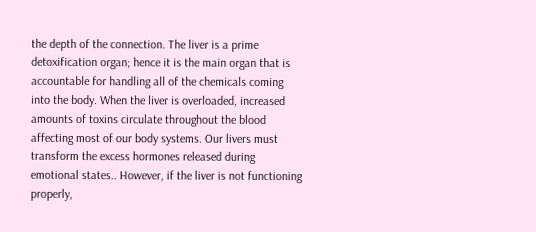the depth of the connection. The liver is a prime detoxification organ; hence it is the main organ that is accountable for handling all of the chemicals coming into the body. When the liver is overloaded, increased amounts of toxins circulate throughout the blood affecting most of our body systems. Our livers must transform the excess hormones released during emotional states.. However, if the liver is not functioning properly,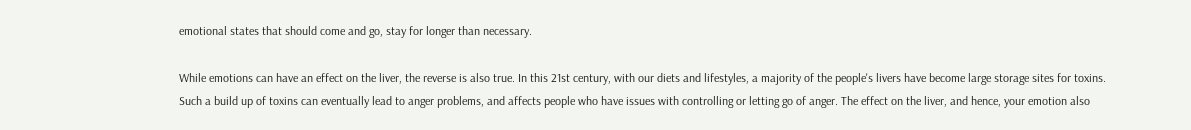emotional states that should come and go, stay for longer than necessary.

While emotions can have an effect on the liver, the reverse is also true. In this 21st century, with our diets and lifestyles, a majority of the people's livers have become large storage sites for toxins. Such a build up of toxins can eventually lead to anger problems, and affects people who have issues with controlling or letting go of anger. The effect on the liver, and hence, your emotion also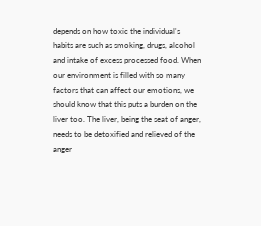depends on how toxic the individual's habits are such as smoking, drugs, alcohol and intake of excess processed food. When our environment is filled with so many factors that can affect our emotions, we should know that this puts a burden on the liver too. The liver, being the seat of anger, needs to be detoxified and relieved of the anger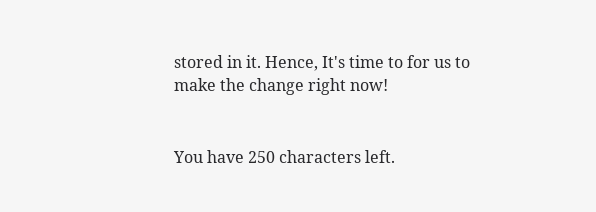stored in it. Hence, It's time to for us to make the change right now!


You have 250 characters left.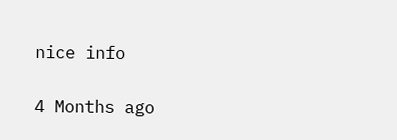nice info

4 Months ago